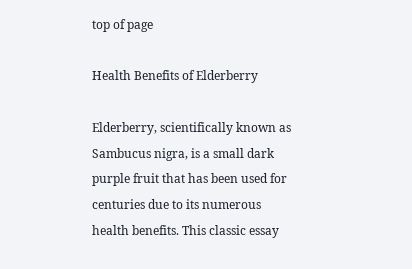top of page

Health Benefits of Elderberry

Elderberry, scientifically known as Sambucus nigra, is a small dark purple fruit that has been used for centuries due to its numerous health benefits. This classic essay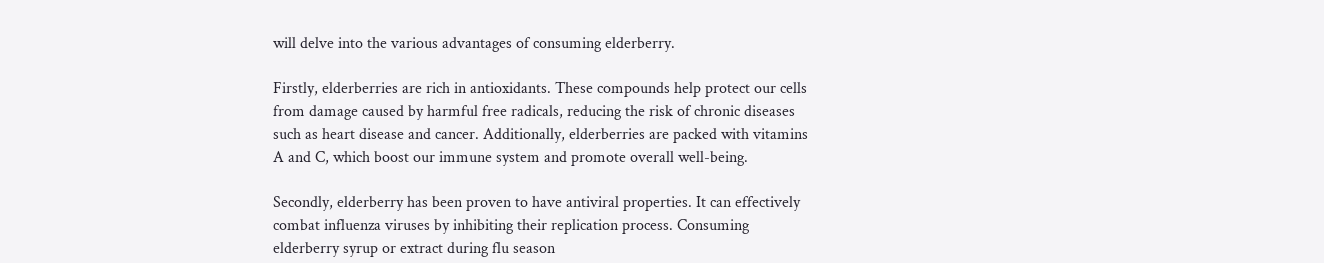will delve into the various advantages of consuming elderberry.

Firstly, elderberries are rich in antioxidants. These compounds help protect our cells from damage caused by harmful free radicals, reducing the risk of chronic diseases such as heart disease and cancer. Additionally, elderberries are packed with vitamins A and C, which boost our immune system and promote overall well-being.

Secondly, elderberry has been proven to have antiviral properties. It can effectively combat influenza viruses by inhibiting their replication process. Consuming elderberry syrup or extract during flu season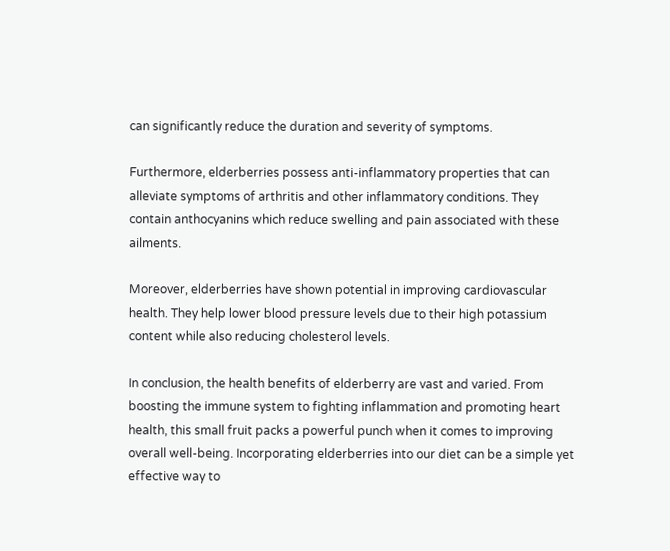can significantly reduce the duration and severity of symptoms.

Furthermore, elderberries possess anti-inflammatory properties that can alleviate symptoms of arthritis and other inflammatory conditions. They contain anthocyanins which reduce swelling and pain associated with these ailments.

Moreover, elderberries have shown potential in improving cardiovascular health. They help lower blood pressure levels due to their high potassium content while also reducing cholesterol levels.

In conclusion, the health benefits of elderberry are vast and varied. From boosting the immune system to fighting inflammation and promoting heart health, this small fruit packs a powerful punch when it comes to improving overall well-being. Incorporating elderberries into our diet can be a simple yet effective way to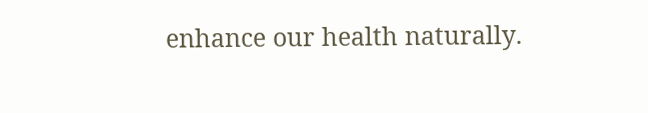enhance our health naturally.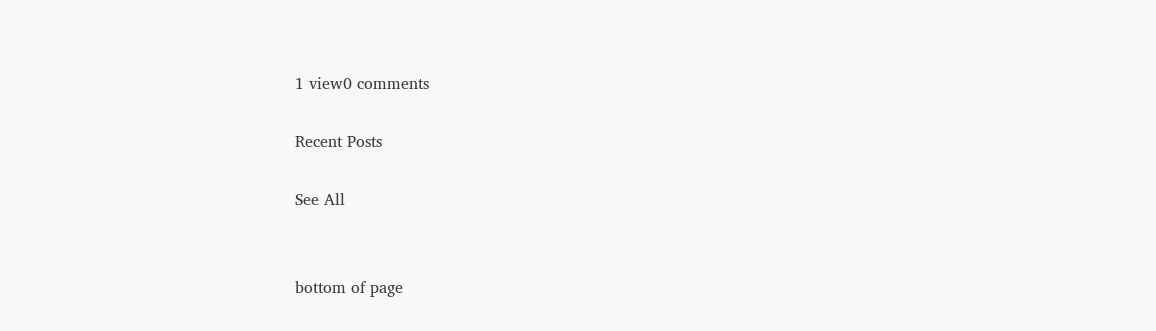1 view0 comments

Recent Posts

See All


bottom of page